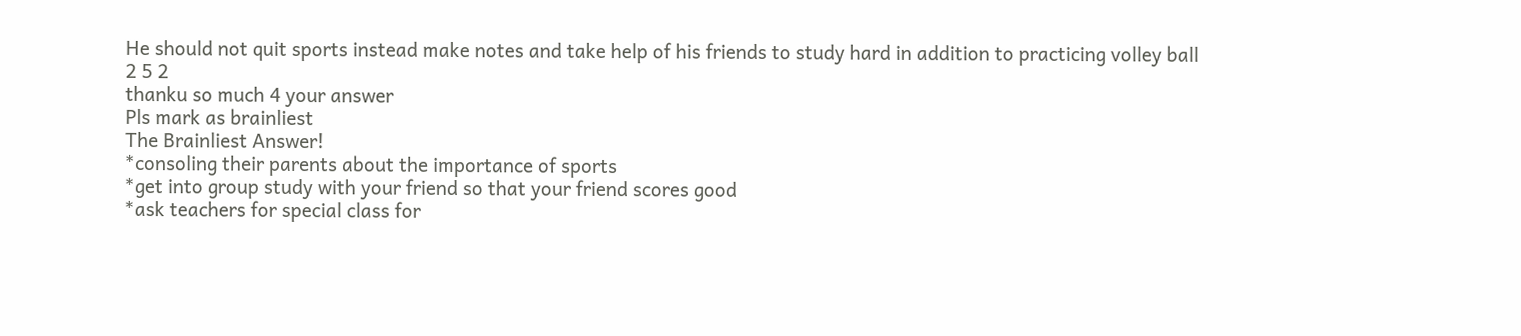He should not quit sports instead make notes and take help of his friends to study hard in addition to practicing volley ball
2 5 2
thanku so much 4 your answer
Pls mark as brainliest
The Brainliest Answer!
*consoling their parents about the importance of sports
*get into group study with your friend so that your friend scores good
*ask teachers for special class for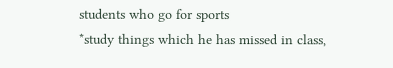students who go for sports
*study things which he has missed in class,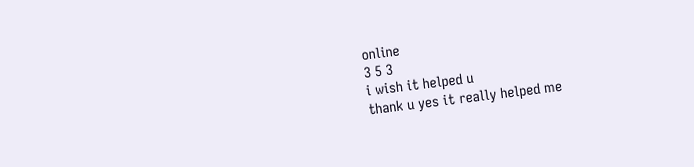online
3 5 3
i wish it helped u
thank u yes it really helped me